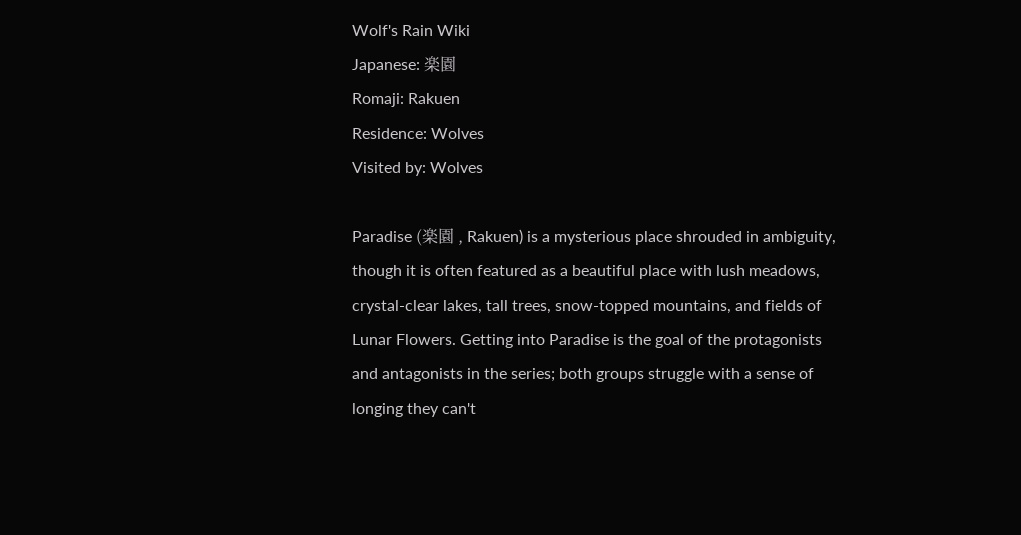Wolf's Rain Wiki
Japanese: 楽園
Romaji: Rakuen
Residence: Wolves
Visited by: Wolves

Paradise (楽園 , Rakuen) is a mysterious place shrouded in ambiguity, though it is often featured as a beautiful place with lush meadows, crystal-clear lakes, tall trees, snow-topped mountains, and fields of Lunar Flowers. Getting into Paradise is the goal of the protagonists and antagonists in the series; both groups struggle with a sense of longing they can't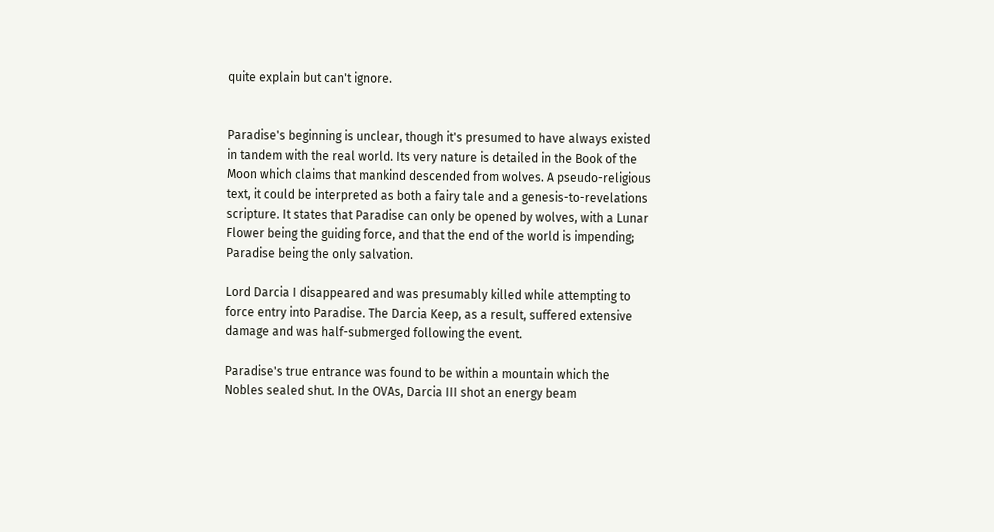quite explain but can't ignore.


Paradise's beginning is unclear, though it's presumed to have always existed in tandem with the real world. Its very nature is detailed in the Book of the Moon which claims that mankind descended from wolves. A pseudo-religious text, it could be interpreted as both a fairy tale and a genesis-to-revelations scripture. It states that Paradise can only be opened by wolves, with a Lunar Flower being the guiding force, and that the end of the world is impending; Paradise being the only salvation.

Lord Darcia I disappeared and was presumably killed while attempting to force entry into Paradise. The Darcia Keep, as a result, suffered extensive damage and was half-submerged following the event.

Paradise's true entrance was found to be within a mountain which the Nobles sealed shut. In the OVAs, Darcia III shot an energy beam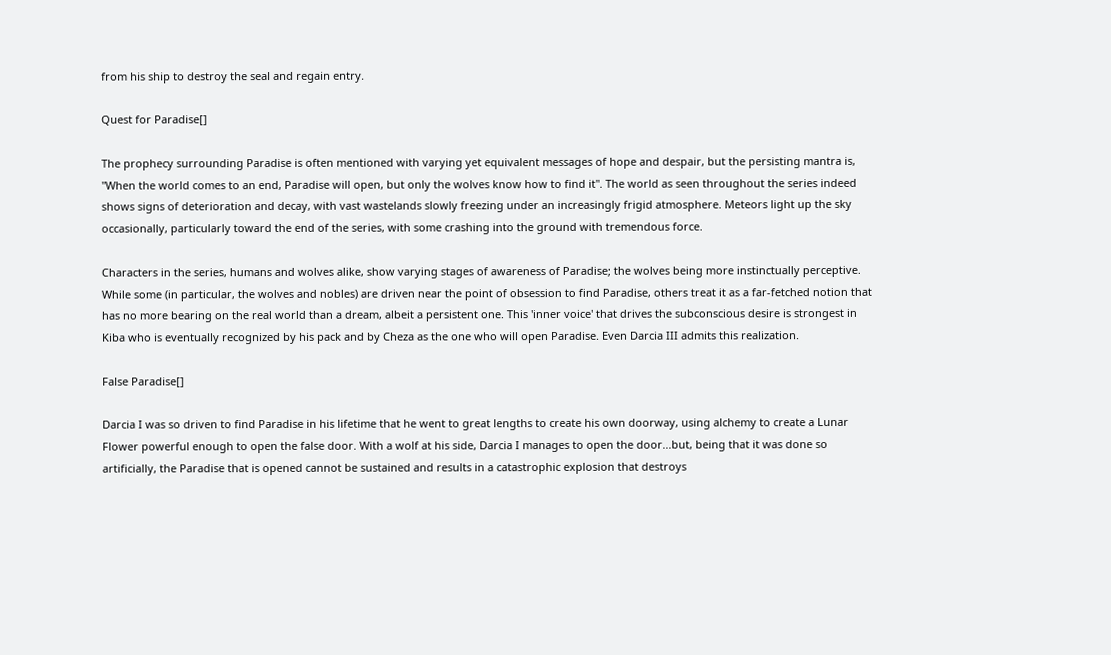from his ship to destroy the seal and regain entry.

Quest for Paradise[]

The prophecy surrounding Paradise is often mentioned with varying yet equivalent messages of hope and despair, but the persisting mantra is, "When the world comes to an end, Paradise will open, but only the wolves know how to find it". The world as seen throughout the series indeed shows signs of deterioration and decay, with vast wastelands slowly freezing under an increasingly frigid atmosphere. Meteors light up the sky occasionally, particularly toward the end of the series, with some crashing into the ground with tremendous force.

Characters in the series, humans and wolves alike, show varying stages of awareness of Paradise; the wolves being more instinctually perceptive. While some (in particular, the wolves and nobles) are driven near the point of obsession to find Paradise, others treat it as a far-fetched notion that has no more bearing on the real world than a dream, albeit a persistent one. This 'inner voice' that drives the subconscious desire is strongest in Kiba who is eventually recognized by his pack and by Cheza as the one who will open Paradise. Even Darcia III admits this realization.

False Paradise[]

Darcia I was so driven to find Paradise in his lifetime that he went to great lengths to create his own doorway, using alchemy to create a Lunar Flower powerful enough to open the false door. With a wolf at his side, Darcia I manages to open the door...but, being that it was done so artificially, the Paradise that is opened cannot be sustained and results in a catastrophic explosion that destroys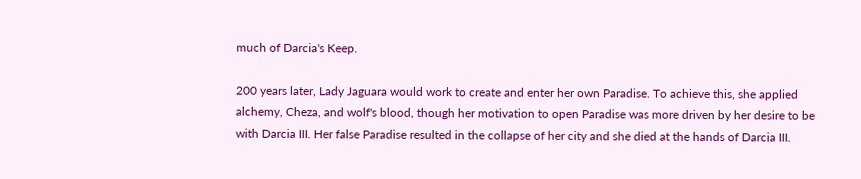much of Darcia's Keep.

200 years later, Lady Jaguara would work to create and enter her own Paradise. To achieve this, she applied alchemy, Cheza, and wolf's blood, though her motivation to open Paradise was more driven by her desire to be with Darcia III. Her false Paradise resulted in the collapse of her city and she died at the hands of Darcia III.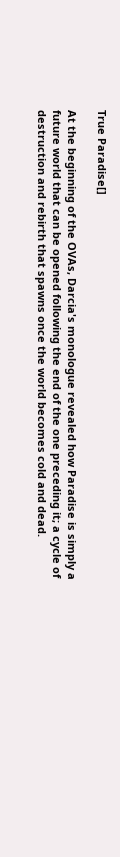True Paradise[]

At the beginning of the OVAs, Darcia's monologue revealed how Paradise is simply a future world that can be opened following the end of the one preceding it; a cycle of destruction and rebirth that spawns once the world becomes cold and dead.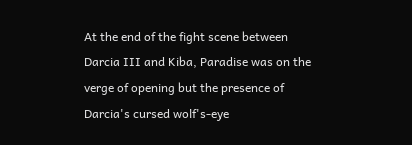At the end of the fight scene between Darcia III and Kiba, Paradise was on the verge of opening but the presence of Darcia's cursed wolf's-eye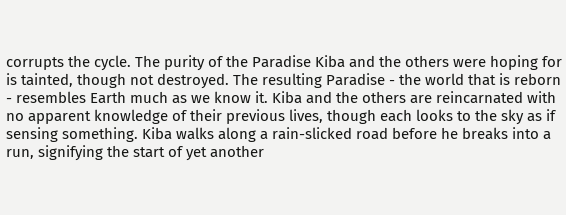corrupts the cycle. The purity of the Paradise Kiba and the others were hoping for is tainted, though not destroyed. The resulting Paradise - the world that is reborn - resembles Earth much as we know it. Kiba and the others are reincarnated with no apparent knowledge of their previous lives, though each looks to the sky as if sensing something. Kiba walks along a rain-slicked road before he breaks into a run, signifying the start of yet another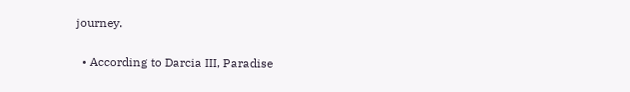journey.


  • According to Darcia III, Paradise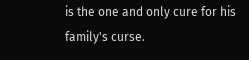is the one and only cure for his family's curse.